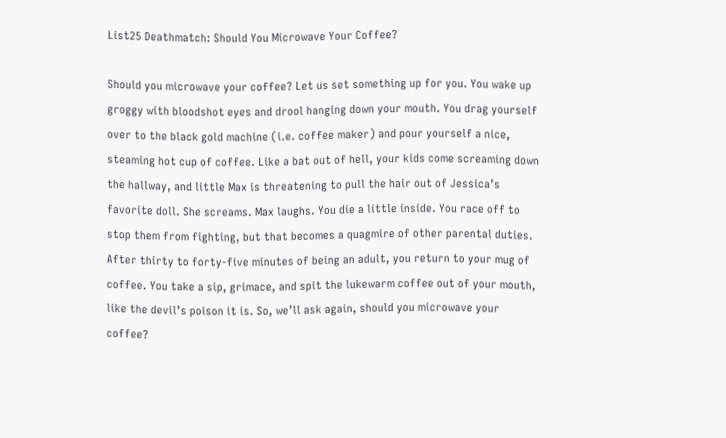List25 Deathmatch: Should You Microwave Your Coffee?

Should you microwave your coffee? Let us set something up for you. You wake up groggy with bloodshot eyes and drool hanging down your mouth. You drag yourself over to the black gold machine (i.e. coffee maker) and pour yourself a nice, steaming hot cup of coffee. Like a bat out of hell, your kids come screaming down the hallway, and little Max is threatening to pull the hair out of Jessica’s favorite doll. She screams. Max laughs. You die a little inside. You race off to stop them from fighting, but that becomes a quagmire of other parental duties. After thirty to forty-five minutes of being an adult, you return to your mug of coffee. You take a sip, grimace, and spit the lukewarm coffee out of your mouth, like the devil’s poison it is. So, we’ll ask again, should you microwave your coffee?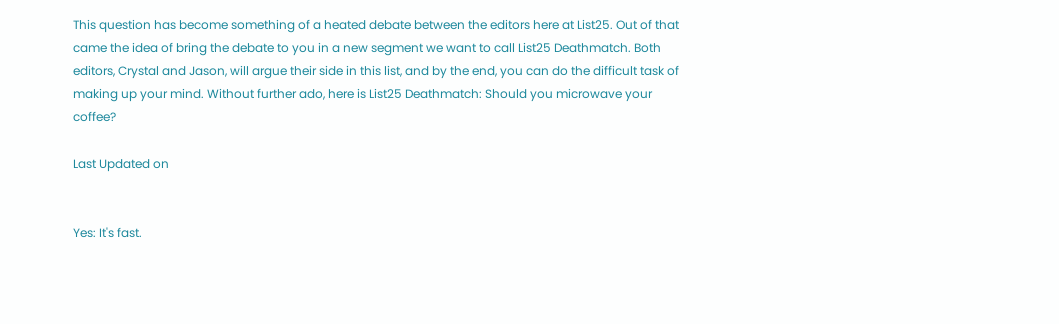This question has become something of a heated debate between the editors here at List25. Out of that came the idea of bring the debate to you in a new segment we want to call List25 Deathmatch. Both editors, Crystal and Jason, will argue their side in this list, and by the end, you can do the difficult task of making up your mind. Without further ado, here is List25 Deathmatch: Should you microwave your coffee?

Last Updated on


Yes: It's fast.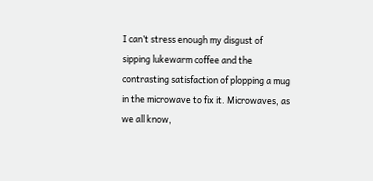I can’t stress enough my disgust of sipping lukewarm coffee and the contrasting satisfaction of plopping a mug in the microwave to fix it. Microwaves, as we all know,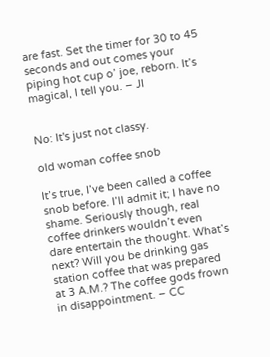are fast. Set the timer for 30 to 45 seconds and out comes your piping hot cup o’ joe, reborn. It’s magical, I tell you. – JI


No: It's just not classy.

old woman coffee snob

It’s true, I’ve been called a coffee snob before. I’ll admit it; I have no shame. Seriously though, real coffee drinkers wouldn’t even dare entertain the thought. What’s next? Will you be drinking gas station coffee that was prepared at 3 A.M.? The coffee gods frown in disappointment. – CC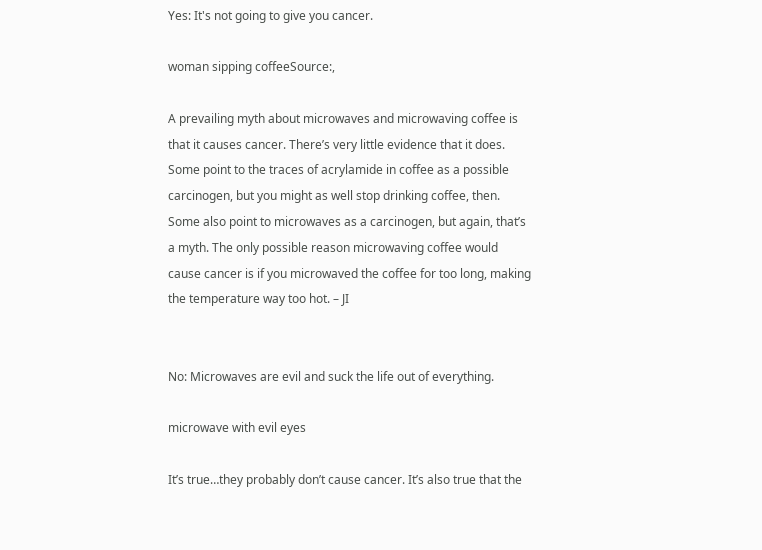Yes: It's not going to give you cancer.

woman sipping coffeeSource:,

A prevailing myth about microwaves and microwaving coffee is that it causes cancer. There’s very little evidence that it does. Some point to the traces of acrylamide in coffee as a possible carcinogen, but you might as well stop drinking coffee, then. Some also point to microwaves as a carcinogen, but again, that’s a myth. The only possible reason microwaving coffee would cause cancer is if you microwaved the coffee for too long, making the temperature way too hot. – JI


No: Microwaves are evil and suck the life out of everything.

microwave with evil eyes

It’s true…they probably don’t cause cancer. It’s also true that the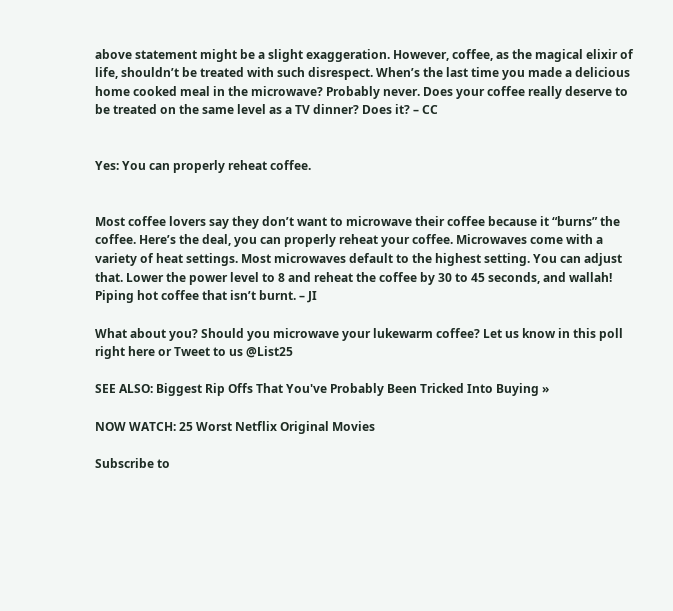above statement might be a slight exaggeration. However, coffee, as the magical elixir of life, shouldn’t be treated with such disrespect. When’s the last time you made a delicious home cooked meal in the microwave? Probably never. Does your coffee really deserve to be treated on the same level as a TV dinner? Does it? – CC


Yes: You can properly reheat coffee.


Most coffee lovers say they don’t want to microwave their coffee because it “burns” the coffee. Here’s the deal, you can properly reheat your coffee. Microwaves come with a variety of heat settings. Most microwaves default to the highest setting. You can adjust that. Lower the power level to 8 and reheat the coffee by 30 to 45 seconds, and wallah! Piping hot coffee that isn’t burnt. – JI

What about you? Should you microwave your lukewarm coffee? Let us know in this poll right here or Tweet to us @List25

SEE ALSO: Biggest Rip Offs That You've Probably Been Tricked Into Buying »

NOW WATCH: 25 Worst Netflix Original Movies

Subscribe to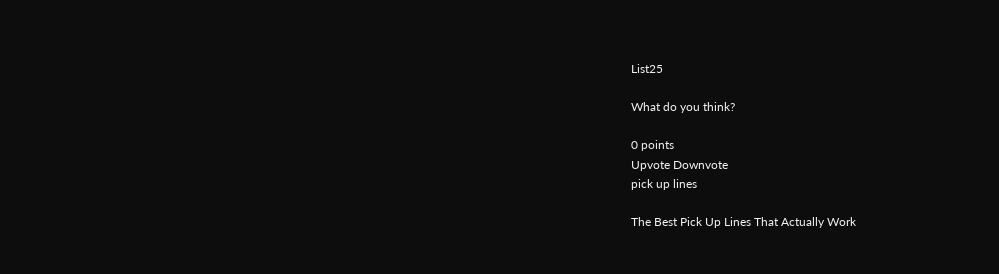List25

What do you think?

0 points
Upvote Downvote
pick up lines

The Best Pick Up Lines That Actually Work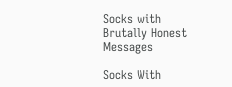Socks with Brutally Honest Messages

Socks With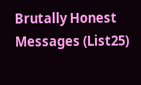Brutally Honest Messages (List25)